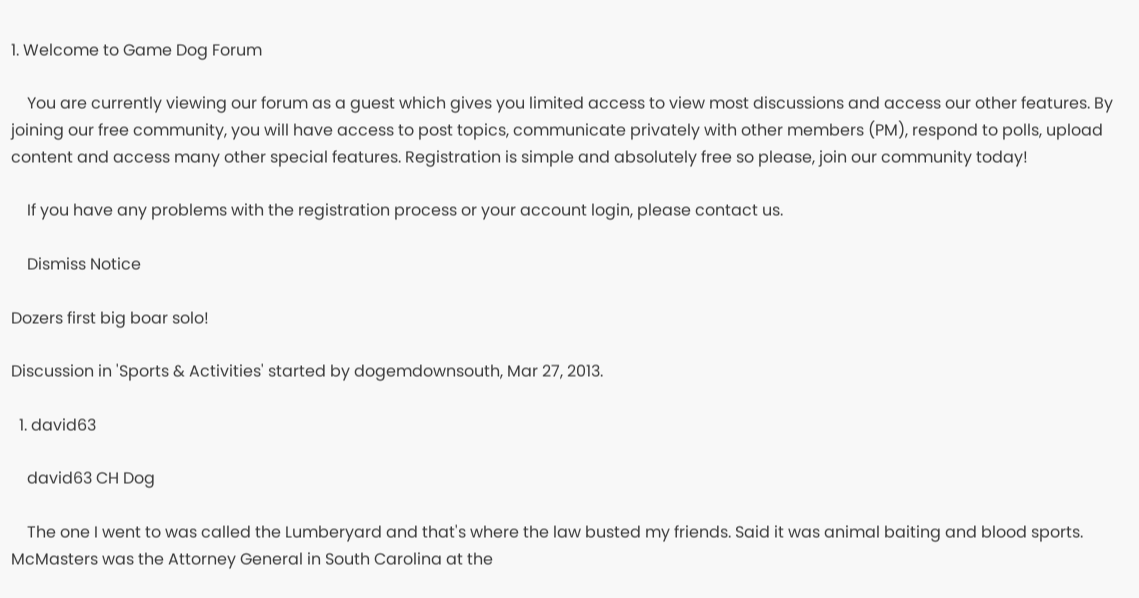1. Welcome to Game Dog Forum

    You are currently viewing our forum as a guest which gives you limited access to view most discussions and access our other features. By joining our free community, you will have access to post topics, communicate privately with other members (PM), respond to polls, upload content and access many other special features. Registration is simple and absolutely free so please, join our community today!

    If you have any problems with the registration process or your account login, please contact us.

    Dismiss Notice

Dozers first big boar solo!

Discussion in 'Sports & Activities' started by dogemdownsouth, Mar 27, 2013.

  1. david63

    david63 CH Dog

    The one I went to was called the Lumberyard and that's where the law busted my friends. Said it was animal baiting and blood sports. McMasters was the Attorney General in South Carolina at the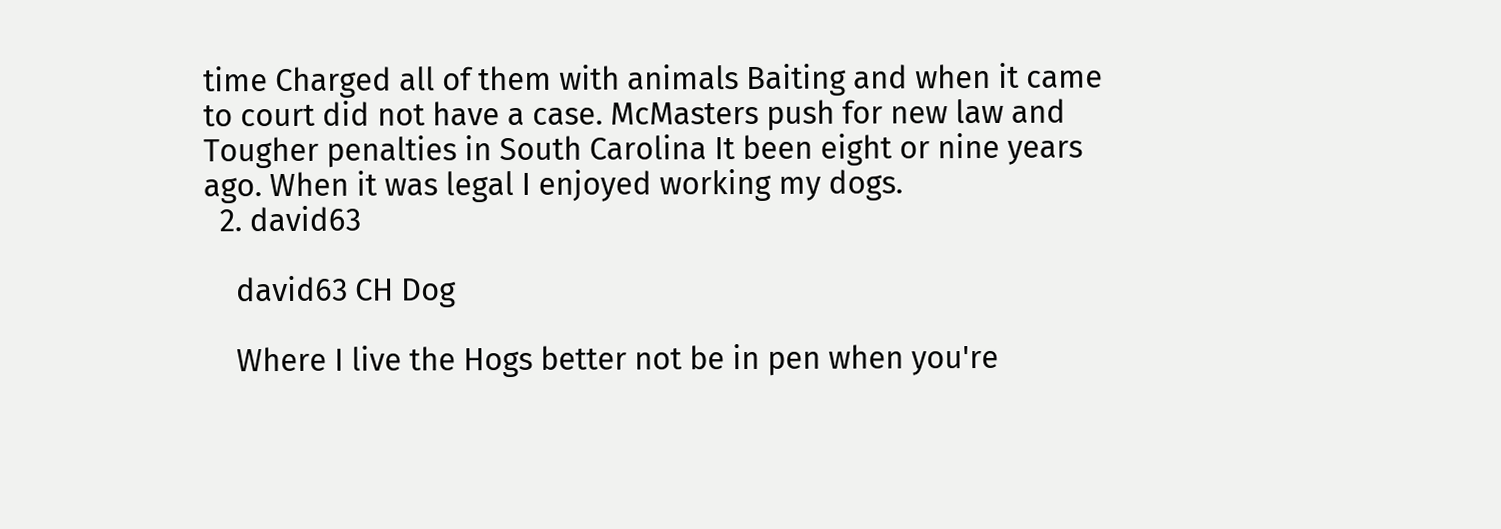time Charged all of them with animals Baiting and when it came to court did not have a case. McMasters push for new law and Tougher penalties in South Carolina It been eight or nine years ago. When it was legal I enjoyed working my dogs.
  2. david63

    david63 CH Dog

    Where I live the Hogs better not be in pen when you're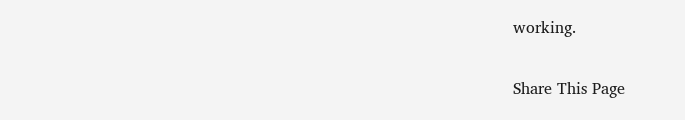working.

Share This Page